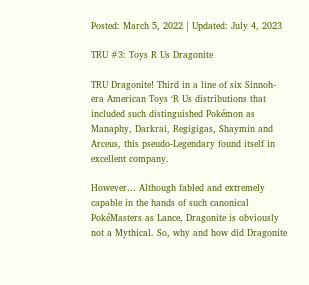Posted: March 5, 2022 | Updated: July 4, 2023

TRU #3: Toys R Us Dragonite

TRU Dragonite! Third in a line of six Sinnoh-era American Toys ‘R Us distributions that included such distinguished Pokémon as Manaphy, Darkrai, Regigigas, Shaymin and Arceus, this pseudo-Legendary found itself in excellent company.

However… Although fabled and extremely capable in the hands of such canonical PokéMasters as Lance, Dragonite is obviously not a Mythical. So, why and how did Dragonite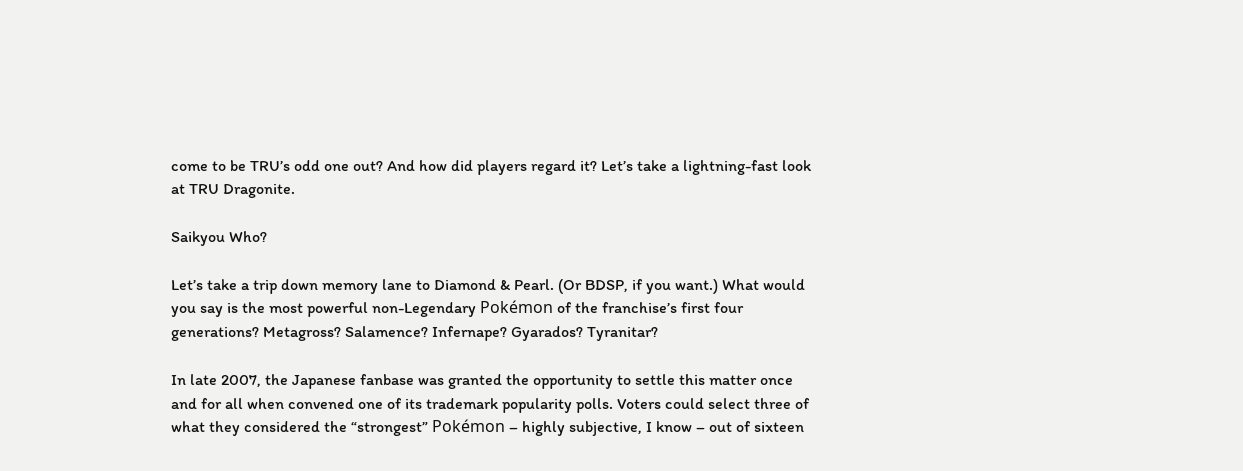come to be TRU’s odd one out? And how did players regard it? Let’s take a lightning-fast look at TRU Dragonite.

Saikyou Who?

Let’s take a trip down memory lane to Diamond & Pearl. (Or BDSP, if you want.) What would you say is the most powerful non-Legendary Pokémon of the franchise’s first four generations? Metagross? Salamence? Infernape? Gyarados? Tyranitar?

In late 2007, the Japanese fanbase was granted the opportunity to settle this matter once and for all when convened one of its trademark popularity polls. Voters could select three of what they considered the “strongest” Pokémon – highly subjective, I know – out of sixteen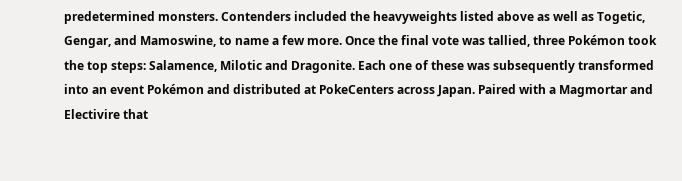predetermined monsters. Contenders included the heavyweights listed above as well as Togetic, Gengar, and Mamoswine, to name a few more. Once the final vote was tallied, three Pokémon took the top steps: Salamence, Milotic and Dragonite. Each one of these was subsequently transformed into an event Pokémon and distributed at PokeCenters across Japan. Paired with a Magmortar and Electivire that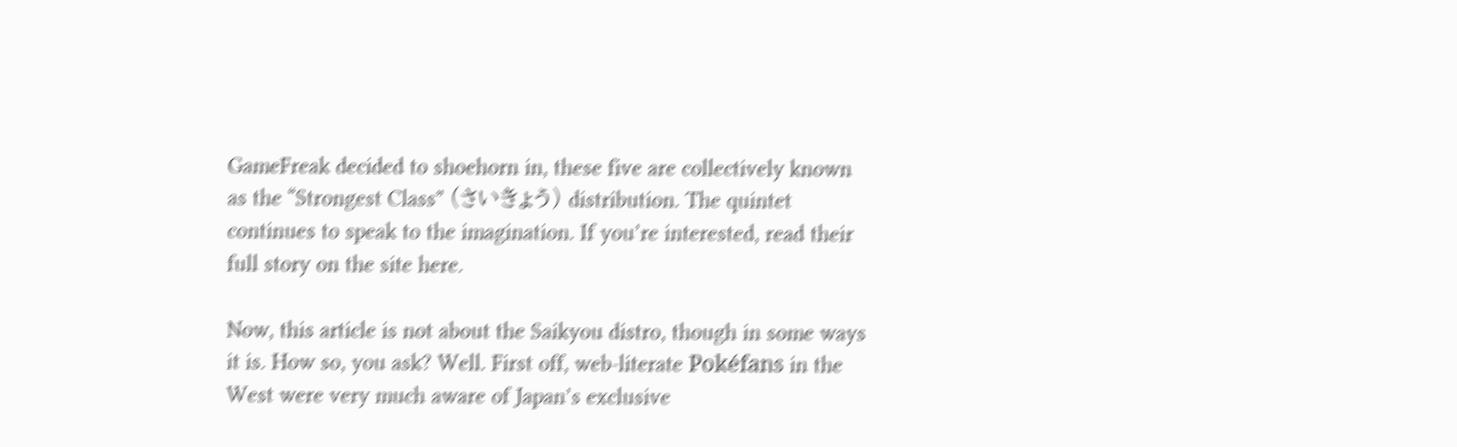GameFreak decided to shoehorn in, these five are collectively known as the “Strongest Class” (さいきょう) distribution. The quintet continues to speak to the imagination. If you’re interested, read their full story on the site here.

Now, this article is not about the Saikyou distro, though in some ways it is. How so, you ask? Well. First off, web-literate Pokéfans in the West were very much aware of Japan’s exclusive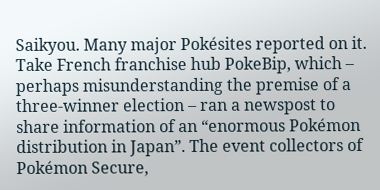Saikyou. Many major Pokésites reported on it. Take French franchise hub PokeBip, which – perhaps misunderstanding the premise of a three-winner election – ran a newspost to share information of an “enormous Pokémon distribution in Japan”. The event collectors of Pokémon Secure,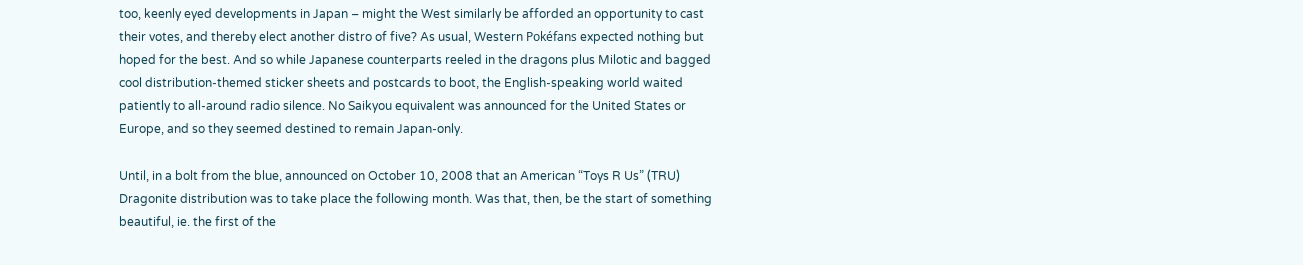too, keenly eyed developments in Japan – might the West similarly be afforded an opportunity to cast their votes, and thereby elect another distro of five? As usual, Western Pokéfans expected nothing but hoped for the best. And so while Japanese counterparts reeled in the dragons plus Milotic and bagged cool distribution-themed sticker sheets and postcards to boot, the English-speaking world waited patiently to all-around radio silence. No Saikyou equivalent was announced for the United States or Europe, and so they seemed destined to remain Japan-only.

Until, in a bolt from the blue, announced on October 10, 2008 that an American “Toys R Us” (TRU) Dragonite distribution was to take place the following month. Was that, then, be the start of something beautiful, ie. the first of the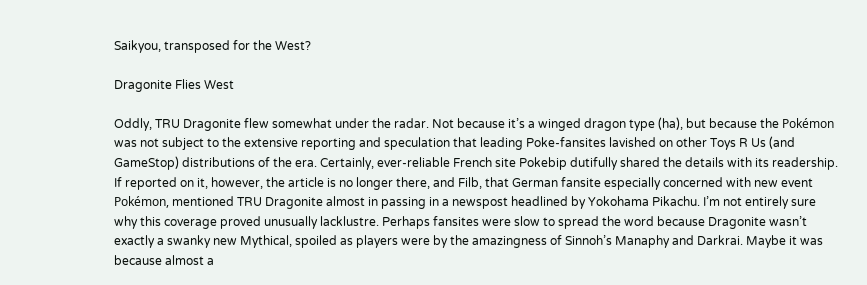Saikyou, transposed for the West?

Dragonite Flies West

Oddly, TRU Dragonite flew somewhat under the radar. Not because it’s a winged dragon type (ha), but because the Pokémon was not subject to the extensive reporting and speculation that leading Poke-fansites lavished on other Toys R Us (and GameStop) distributions of the era. Certainly, ever-reliable French site Pokebip dutifully shared the details with its readership. If reported on it, however, the article is no longer there, and Filb, that German fansite especially concerned with new event Pokémon, mentioned TRU Dragonite almost in passing in a newspost headlined by Yokohama Pikachu. I’m not entirely sure why this coverage proved unusually lacklustre. Perhaps fansites were slow to spread the word because Dragonite wasn’t exactly a swanky new Mythical, spoiled as players were by the amazingness of Sinnoh’s Manaphy and Darkrai. Maybe it was because almost a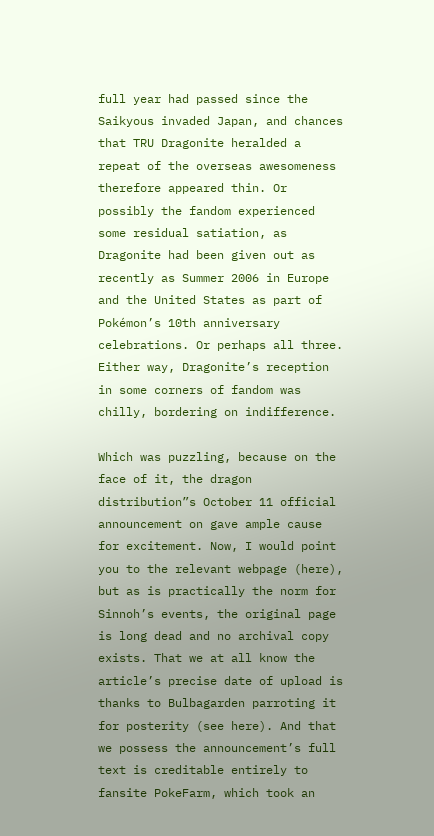full year had passed since the Saikyous invaded Japan, and chances that TRU Dragonite heralded a repeat of the overseas awesomeness therefore appeared thin. Or possibly the fandom experienced some residual satiation, as Dragonite had been given out as recently as Summer 2006 in Europe and the United States as part of Pokémon’s 10th anniversary celebrations. Or perhaps all three. Either way, Dragonite’s reception in some corners of fandom was chilly, bordering on indifference.

Which was puzzling, because on the face of it, the dragon distribution”s October 11 official announcement on gave ample cause for excitement. Now, I would point you to the relevant webpage (here), but as is practically the norm for Sinnoh’s events, the original page is long dead and no archival copy exists. That we at all know the article’s precise date of upload is thanks to Bulbagarden parroting it for posterity (see here). And that we possess the announcement’s full text is creditable entirely to fansite PokeFarm, which took an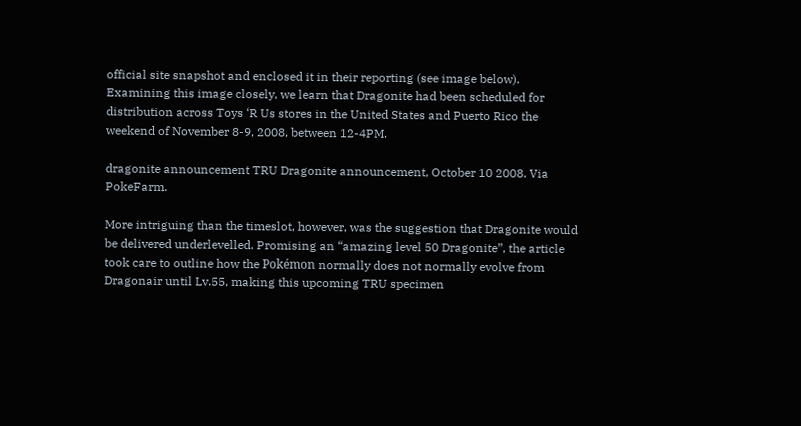official site snapshot and enclosed it in their reporting (see image below). Examining this image closely, we learn that Dragonite had been scheduled for distribution across Toys ‘R Us stores in the United States and Puerto Rico the weekend of November 8-9, 2008, between 12-4PM.

dragonite announcement TRU Dragonite announcement, October 10 2008. Via PokeFarm.

More intriguing than the timeslot, however, was the suggestion that Dragonite would be delivered underlevelled. Promising an “amazing level 50 Dragonite”, the article took care to outline how the Pokémon normally does not normally evolve from Dragonair until Lv.55, making this upcoming TRU specimen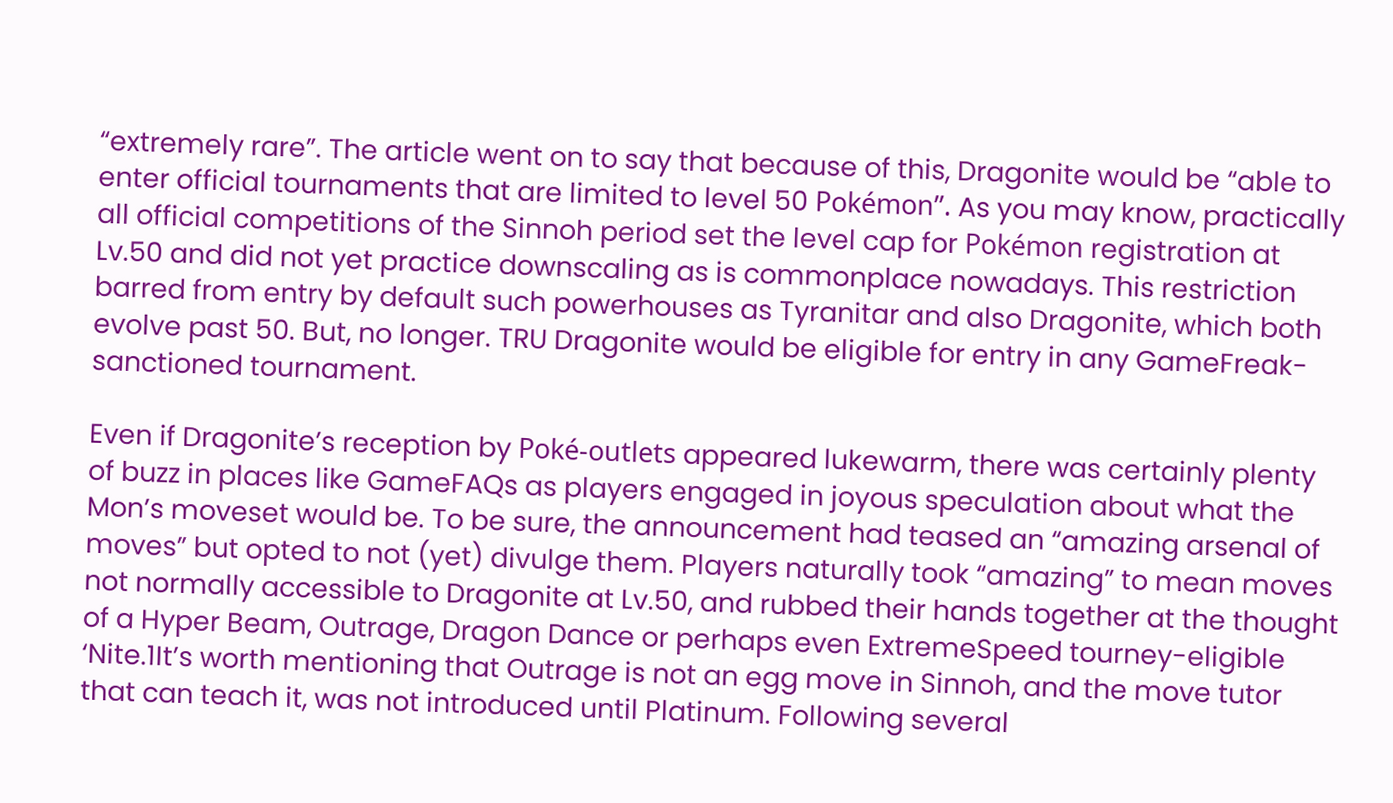“extremely rare”. The article went on to say that because of this, Dragonite would be “able to enter official tournaments that are limited to level 50 Pokémon”. As you may know, practically all official competitions of the Sinnoh period set the level cap for Pokémon registration at Lv.50 and did not yet practice downscaling as is commonplace nowadays. This restriction barred from entry by default such powerhouses as Tyranitar and also Dragonite, which both evolve past 50. But, no longer. TRU Dragonite would be eligible for entry in any GameFreak-sanctioned tournament.

Even if Dragonite’s reception by Poké-outlets appeared lukewarm, there was certainly plenty of buzz in places like GameFAQs as players engaged in joyous speculation about what the Mon’s moveset would be. To be sure, the announcement had teased an “amazing arsenal of moves” but opted to not (yet) divulge them. Players naturally took “amazing” to mean moves not normally accessible to Dragonite at Lv.50, and rubbed their hands together at the thought of a Hyper Beam, Outrage, Dragon Dance or perhaps even ExtremeSpeed tourney-eligible ‘Nite.1It’s worth mentioning that Outrage is not an egg move in Sinnoh, and the move tutor that can teach it, was not introduced until Platinum. Following several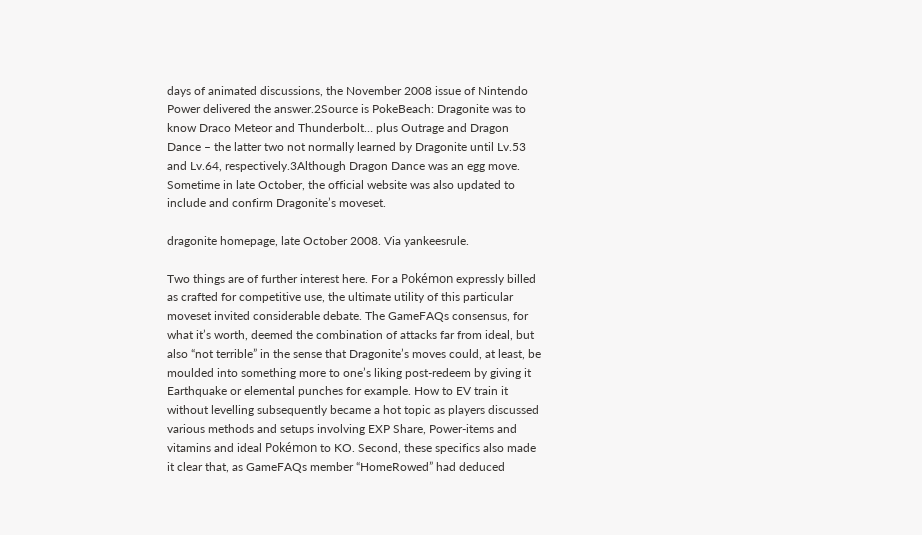days of animated discussions, the November 2008 issue of Nintendo Power delivered the answer.2Source is PokeBeach: Dragonite was to know Draco Meteor and Thunderbolt… plus Outrage and Dragon Dance – the latter two not normally learned by Dragonite until Lv.53 and Lv.64, respectively.3Although Dragon Dance was an egg move. Sometime in late October, the official website was also updated to include and confirm Dragonite’s moveset.

dragonite homepage, late October 2008. Via yankeesrule.

Two things are of further interest here. For a Pokémon expressly billed as crafted for competitive use, the ultimate utility of this particular moveset invited considerable debate. The GameFAQs consensus, for what it’s worth, deemed the combination of attacks far from ideal, but also “not terrible” in the sense that Dragonite’s moves could, at least, be moulded into something more to one’s liking post-redeem by giving it Earthquake or elemental punches for example. How to EV train it without levelling subsequently became a hot topic as players discussed various methods and setups involving EXP Share, Power-items and vitamins and ideal Pokémon to KO. Second, these specifics also made it clear that, as GameFAQs member “HomeRowed” had deduced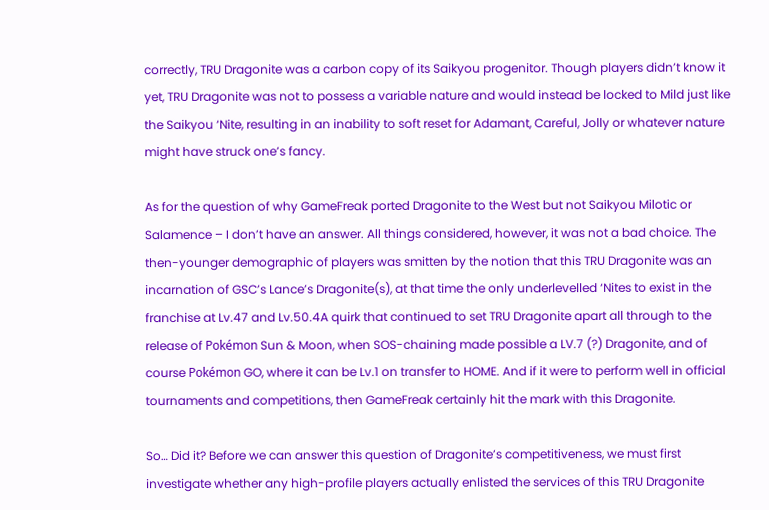correctly, TRU Dragonite was a carbon copy of its Saikyou progenitor. Though players didn’t know it yet, TRU Dragonite was not to possess a variable nature and would instead be locked to Mild just like the Saikyou ‘Nite, resulting in an inability to soft reset for Adamant, Careful, Jolly or whatever nature might have struck one’s fancy.

As for the question of why GameFreak ported Dragonite to the West but not Saikyou Milotic or Salamence – I don’t have an answer. All things considered, however, it was not a bad choice. The then-younger demographic of players was smitten by the notion that this TRU Dragonite was an incarnation of GSC’s Lance’s Dragonite(s), at that time the only underlevelled ‘Nites to exist in the franchise at Lv.47 and Lv.50.4A quirk that continued to set TRU Dragonite apart all through to the release of Pokémon Sun & Moon, when SOS-chaining made possible a LV.7 (?) Dragonite, and of course Pokémon GO, where it can be Lv.1 on transfer to HOME. And if it were to perform well in official tournaments and competitions, then GameFreak certainly hit the mark with this Dragonite.

So… Did it? Before we can answer this question of Dragonite’s competitiveness, we must first investigate whether any high-profile players actually enlisted the services of this TRU Dragonite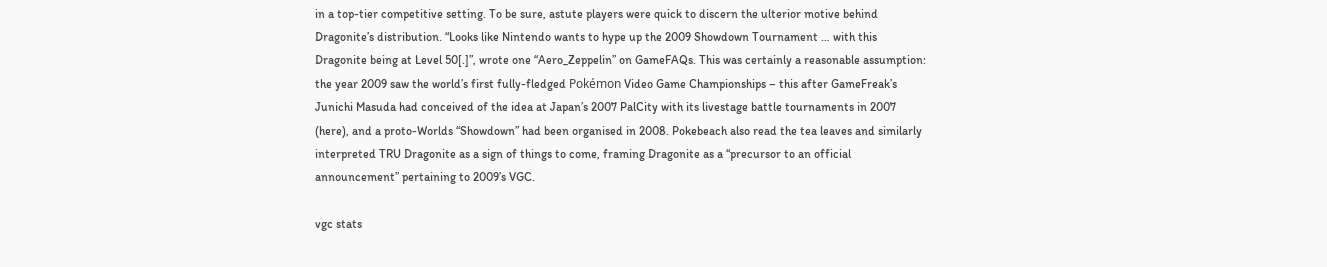in a top-tier competitive setting. To be sure, astute players were quick to discern the ulterior motive behind Dragonite’s distribution. “Looks like Nintendo wants to hype up the 2009 Showdown Tournament … with this Dragonite being at Level 50[.]”, wrote one “Aero_Zeppelin” on GameFAQs. This was certainly a reasonable assumption: the year 2009 saw the world’s first fully-fledged Pokémon Video Game Championships – this after GameFreak’s Junichi Masuda had conceived of the idea at Japan’s 2007 PalCity with its livestage battle tournaments in 2007 (here), and a proto-Worlds “Showdown” had been organised in 2008. Pokebeach also read the tea leaves and similarly interpreted TRU Dragonite as a sign of things to come, framing Dragonite as a “precursor to an official announcement” pertaining to 2009’s VGC.

vgc stats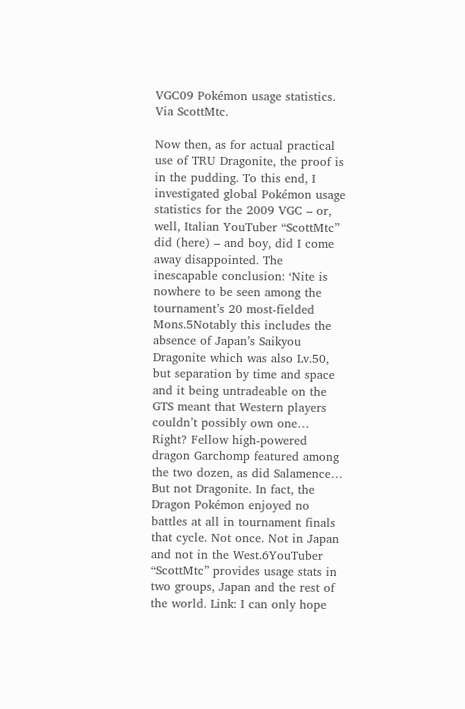VGC09 Pokémon usage statistics. Via ScottMtc.

Now then, as for actual practical use of TRU Dragonite, the proof is in the pudding. To this end, I investigated global Pokémon usage statistics for the 2009 VGC – or, well, Italian YouTuber “ScottMtc” did (here) – and boy, did I come away disappointed. The inescapable conclusion: ‘Nite is nowhere to be seen among the tournament’s 20 most-fielded Mons.5Notably this includes the absence of Japan’s Saikyou Dragonite which was also Lv.50, but separation by time and space and it being untradeable on the GTS meant that Western players couldn’t possibly own one… Right? Fellow high-powered dragon Garchomp featured among the two dozen, as did Salamence… But not Dragonite. In fact, the Dragon Pokémon enjoyed no battles at all in tournament finals that cycle. Not once. Not in Japan and not in the West.6YouTuber “ScottMtc” provides usage stats in two groups, Japan and the rest of the world. Link: I can only hope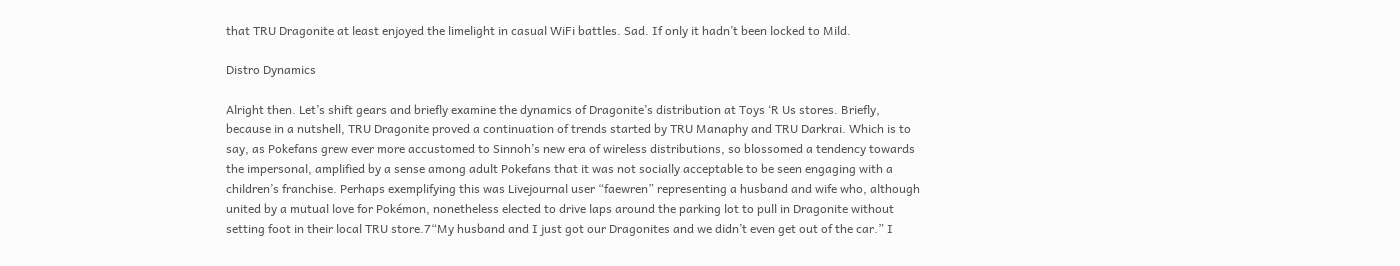that TRU Dragonite at least enjoyed the limelight in casual WiFi battles. Sad. If only it hadn’t been locked to Mild.

Distro Dynamics

Alright then. Let’s shift gears and briefly examine the dynamics of Dragonite’s distribution at Toys ‘R Us stores. Briefly, because in a nutshell, TRU Dragonite proved a continuation of trends started by TRU Manaphy and TRU Darkrai. Which is to say, as Pokefans grew ever more accustomed to Sinnoh’s new era of wireless distributions, so blossomed a tendency towards the impersonal, amplified by a sense among adult Pokefans that it was not socially acceptable to be seen engaging with a children’s franchise. Perhaps exemplifying this was Livejournal user “faewren” representing a husband and wife who, although united by a mutual love for Pokémon, nonetheless elected to drive laps around the parking lot to pull in Dragonite without setting foot in their local TRU store.7“My husband and I just got our Dragonites and we didn’t even get out of the car.” I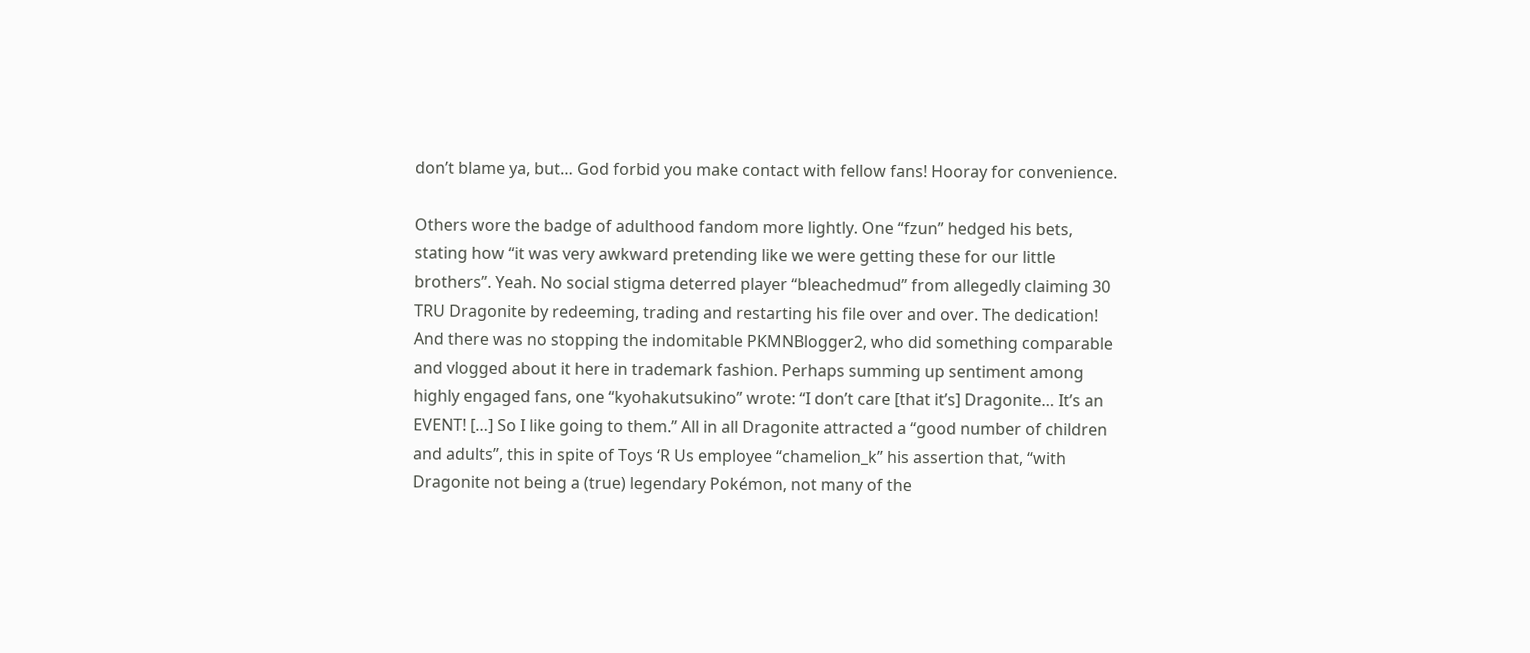don’t blame ya, but… God forbid you make contact with fellow fans! Hooray for convenience.

Others wore the badge of adulthood fandom more lightly. One “fzun” hedged his bets, stating how “it was very awkward pretending like we were getting these for our little brothers”. Yeah. No social stigma deterred player “bleachedmud” from allegedly claiming 30 TRU Dragonite by redeeming, trading and restarting his file over and over. The dedication! And there was no stopping the indomitable PKMNBlogger2, who did something comparable and vlogged about it here in trademark fashion. Perhaps summing up sentiment among highly engaged fans, one “kyohakutsukino” wrote: “I don’t care [that it’s] Dragonite… It’s an EVENT! […] So I like going to them.” All in all Dragonite attracted a “good number of children and adults”, this in spite of Toys ‘R Us employee “chamelion_k” his assertion that, “with Dragonite not being a (true) legendary Pokémon, not many of the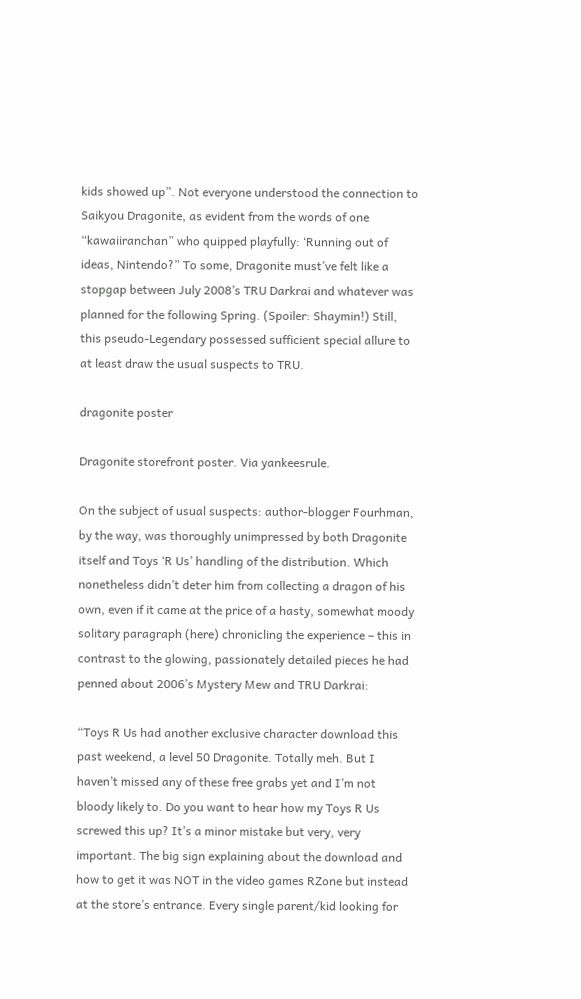kids showed up”. Not everyone understood the connection to Saikyou Dragonite, as evident from the words of one “kawaiiranchan” who quipped playfully: ‘Running out of ideas, Nintendo?” To some, Dragonite must’ve felt like a stopgap between July 2008’s TRU Darkrai and whatever was planned for the following Spring. (Spoiler: Shaymin!) Still, this pseudo-Legendary possessed sufficient special allure to at least draw the usual suspects to TRU.

dragonite poster

Dragonite storefront poster. Via yankeesrule.

On the subject of usual suspects: author-blogger Fourhman, by the way, was thoroughly unimpressed by both Dragonite itself and Toys ‘R Us’ handling of the distribution. Which nonetheless didn’t deter him from collecting a dragon of his own, even if it came at the price of a hasty, somewhat moody solitary paragraph (here) chronicling the experience – this in contrast to the glowing, passionately detailed pieces he had penned about 2006’s Mystery Mew and TRU Darkrai:

“Toys R Us had another exclusive character download this past weekend, a level 50 Dragonite. Totally meh. But I haven’t missed any of these free grabs yet and I’m not bloody likely to. Do you want to hear how my Toys R Us screwed this up? It’s a minor mistake but very, very important. The big sign explaining about the download and how to get it was NOT in the video games RZone but instead at the store’s entrance. Every single parent/kid looking for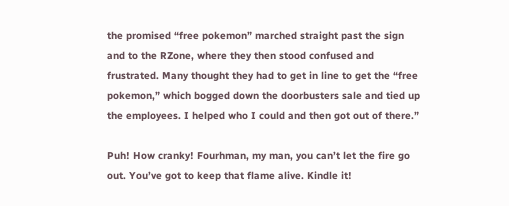the promised “free pokemon” marched straight past the sign and to the RZone, where they then stood confused and frustrated. Many thought they had to get in line to get the “free pokemon,” which bogged down the doorbusters sale and tied up the employees. I helped who I could and then got out of there.”

Puh! How cranky! Fourhman, my man, you can’t let the fire go out. You’ve got to keep that flame alive. Kindle it!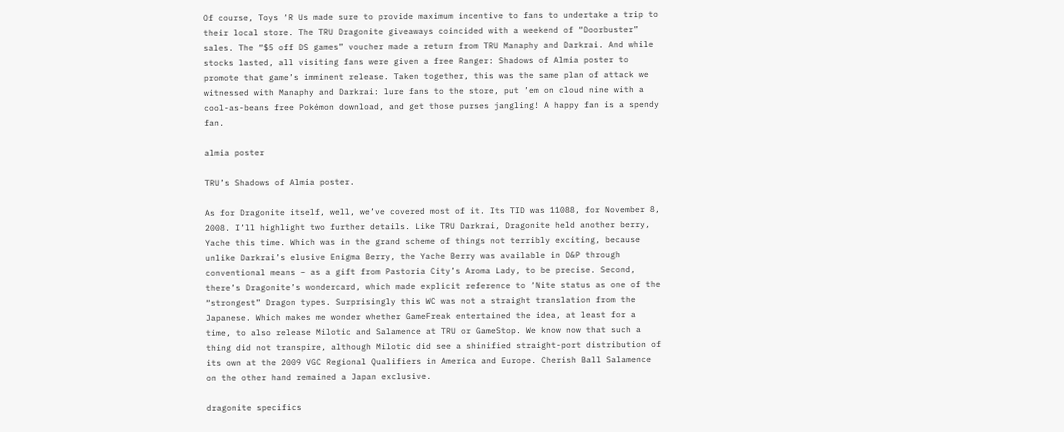Of course, Toys ‘R Us made sure to provide maximum incentive to fans to undertake a trip to their local store. The TRU Dragonite giveaways coincided with a weekend of “Doorbuster” sales. The “$5 off DS games” voucher made a return from TRU Manaphy and Darkrai. And while stocks lasted, all visiting fans were given a free Ranger: Shadows of Almia poster to promote that game’s imminent release. Taken together, this was the same plan of attack we witnessed with Manaphy and Darkrai: lure fans to the store, put ’em on cloud nine with a cool-as-beans free Pokémon download, and get those purses jangling! A happy fan is a spendy fan.

almia poster

TRU’s Shadows of Almia poster.

As for Dragonite itself, well, we’ve covered most of it. Its TID was 11088, for November 8, 2008. I’ll highlight two further details. Like TRU Darkrai, Dragonite held another berry, Yache this time. Which was in the grand scheme of things not terribly exciting, because unlike Darkrai’s elusive Enigma Berry, the Yache Berry was available in D&P through conventional means – as a gift from Pastoria City’s Aroma Lady, to be precise. Second, there’s Dragonite’s wondercard, which made explicit reference to ‘Nite status as one of the “strongest” Dragon types. Surprisingly this WC was not a straight translation from the Japanese. Which makes me wonder whether GameFreak entertained the idea, at least for a time, to also release Milotic and Salamence at TRU or GameStop. We know now that such a thing did not transpire, although Milotic did see a shinified straight-port distribution of its own at the 2009 VGC Regional Qualifiers in America and Europe. Cherish Ball Salamence on the other hand remained a Japan exclusive.

dragonite specifics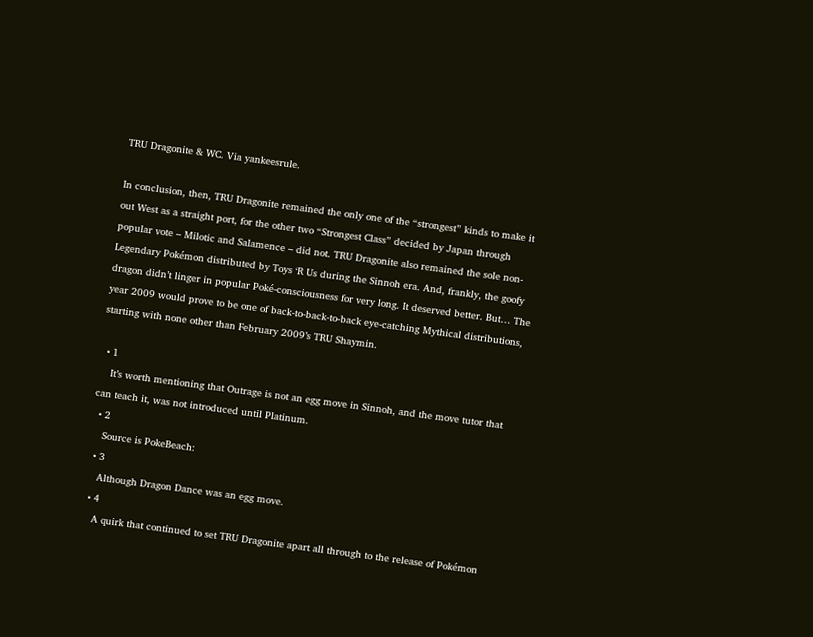TRU Dragonite & WC. Via yankeesrule.

In conclusion, then, TRU Dragonite remained the only one of the “strongest” kinds to make it out West as a straight port, for the other two “Strongest Class” decided by Japan through popular vote – Milotic and Salamence – did not. TRU Dragonite also remained the sole non-Legendary Pokémon distributed by Toys ‘R Us during the Sinnoh era. And, frankly, the goofy dragon didn’t linger in popular Poké-consciousness for very long. It deserved better. But… The year 2009 would prove to be one of back-to-back-to-back eye-catching Mythical distributions, starting with none other than February 2009’s TRU Shaymin.

  • 1
    It’s worth mentioning that Outrage is not an egg move in Sinnoh, and the move tutor that can teach it, was not introduced until Platinum.
  • 2
    Source is PokeBeach:
  • 3
    Although Dragon Dance was an egg move.
  • 4
    A quirk that continued to set TRU Dragonite apart all through to the release of Pokémon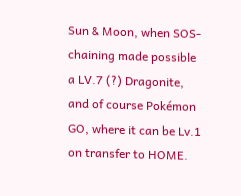Sun & Moon, when SOS-chaining made possible a LV.7 (?) Dragonite, and of course Pokémon GO, where it can be Lv.1 on transfer to HOME.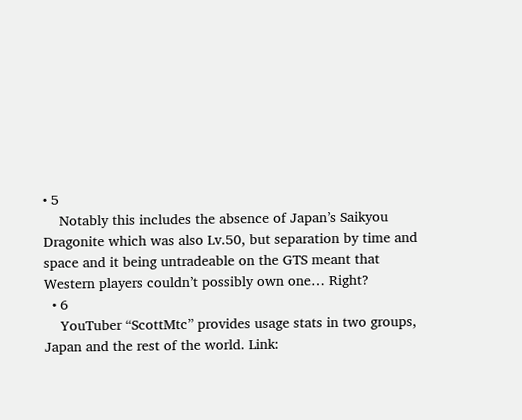• 5
    Notably this includes the absence of Japan’s Saikyou Dragonite which was also Lv.50, but separation by time and space and it being untradeable on the GTS meant that Western players couldn’t possibly own one… Right?
  • 6
    YouTuber “ScottMtc” provides usage stats in two groups, Japan and the rest of the world. Link: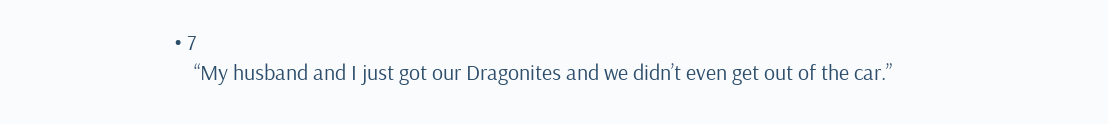• 7
    “My husband and I just got our Dragonites and we didn’t even get out of the car.”